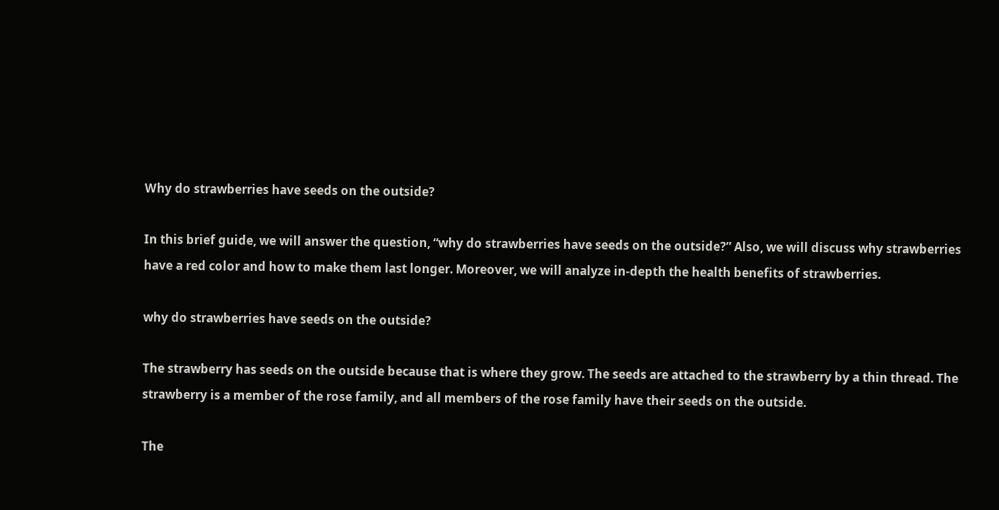Why do strawberries have seeds on the outside?

In this brief guide, we will answer the question, “why do strawberries have seeds on the outside?” Also, we will discuss why strawberries have a red color and how to make them last longer. Moreover, we will analyze in-depth the health benefits of strawberries.

why do strawberries have seeds on the outside?

The strawberry has seeds on the outside because that is where they grow. The seeds are attached to the strawberry by a thin thread. The strawberry is a member of the rose family, and all members of the rose family have their seeds on the outside.

The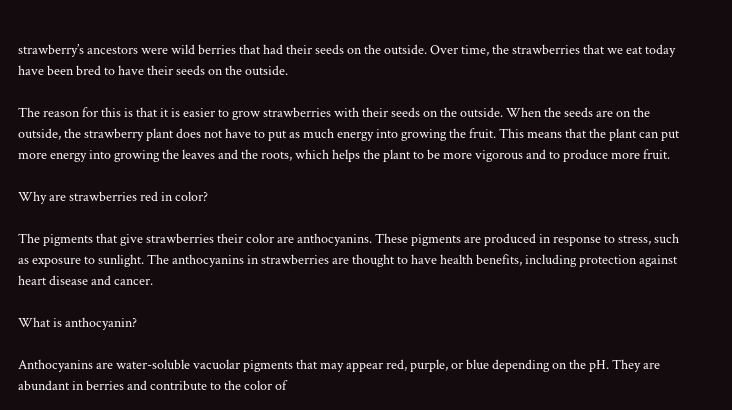strawberry’s ancestors were wild berries that had their seeds on the outside. Over time, the strawberries that we eat today have been bred to have their seeds on the outside.

The reason for this is that it is easier to grow strawberries with their seeds on the outside. When the seeds are on the outside, the strawberry plant does not have to put as much energy into growing the fruit. This means that the plant can put more energy into growing the leaves and the roots, which helps the plant to be more vigorous and to produce more fruit.

Why are strawberries red in color?

The pigments that give strawberries their color are anthocyanins. These pigments are produced in response to stress, such as exposure to sunlight. The anthocyanins in strawberries are thought to have health benefits, including protection against heart disease and cancer.

What is anthocyanin?

Anthocyanins are water-soluble vacuolar pigments that may appear red, purple, or blue depending on the pH. They are abundant in berries and contribute to the color of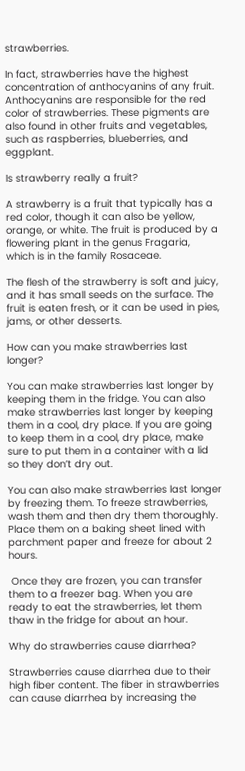strawberries.

In fact, strawberries have the highest concentration of anthocyanins of any fruit. Anthocyanins are responsible for the red color of strawberries. These pigments are also found in other fruits and vegetables, such as raspberries, blueberries, and eggplant.

Is strawberry really a fruit?

A strawberry is a fruit that typically has a red color, though it can also be yellow, orange, or white. The fruit is produced by a flowering plant in the genus Fragaria, which is in the family Rosaceae.

The flesh of the strawberry is soft and juicy, and it has small seeds on the surface. The fruit is eaten fresh, or it can be used in pies, jams, or other desserts.

How can you make strawberries last longer?

You can make strawberries last longer by keeping them in the fridge. You can also make strawberries last longer by keeping them in a cool, dry place. If you are going to keep them in a cool, dry place, make sure to put them in a container with a lid so they don’t dry out.

You can also make strawberries last longer by freezing them. To freeze strawberries, wash them and then dry them thoroughly. Place them on a baking sheet lined with parchment paper and freeze for about 2 hours.

 Once they are frozen, you can transfer them to a freezer bag. When you are ready to eat the strawberries, let them thaw in the fridge for about an hour.

Why do strawberries cause diarrhea?

Strawberries cause diarrhea due to their high fiber content. The fiber in strawberries can cause diarrhea by increasing the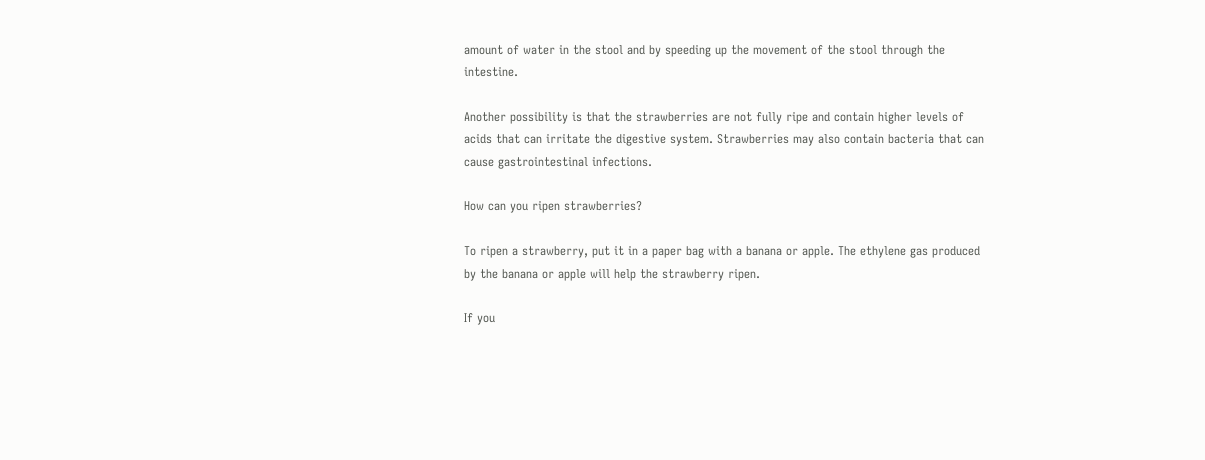amount of water in the stool and by speeding up the movement of the stool through the intestine.

Another possibility is that the strawberries are not fully ripe and contain higher levels of acids that can irritate the digestive system. Strawberries may also contain bacteria that can cause gastrointestinal infections.

How can you ripen strawberries?

To ripen a strawberry, put it in a paper bag with a banana or apple. The ethylene gas produced by the banana or apple will help the strawberry ripen.

If you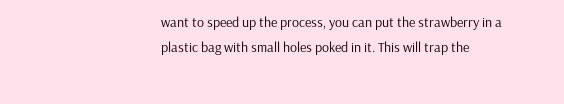want to speed up the process, you can put the strawberry in a plastic bag with small holes poked in it. This will trap the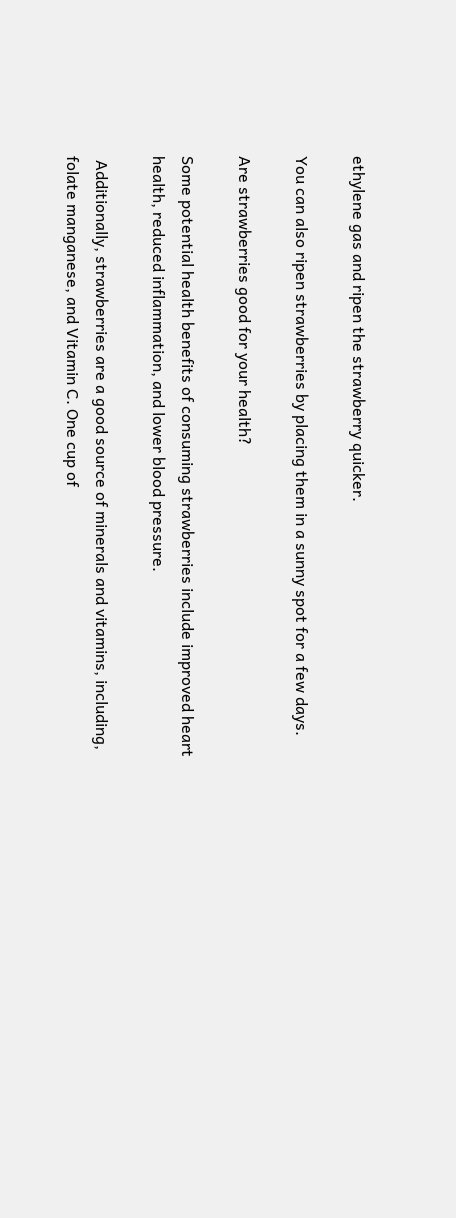ethylene gas and ripen the strawberry quicker.

You can also ripen strawberries by placing them in a sunny spot for a few days.

Are strawberries good for your health?

Some potential health benefits of consuming strawberries include improved heart health, reduced inflammation, and lower blood pressure.

 Additionally, strawberries are a good source of minerals and vitamins, including, folate manganese, and Vitamin C. One cup of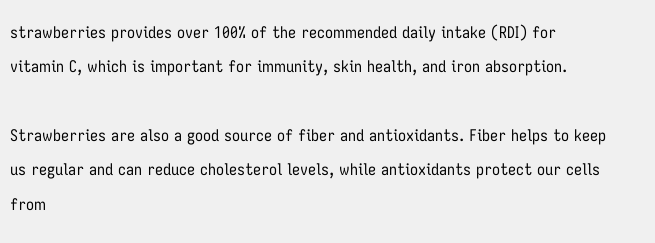strawberries provides over 100% of the recommended daily intake (RDI) for vitamin C, which is important for immunity, skin health, and iron absorption.

Strawberries are also a good source of fiber and antioxidants. Fiber helps to keep us regular and can reduce cholesterol levels, while antioxidants protect our cells from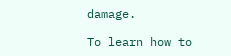damage.

To learn how to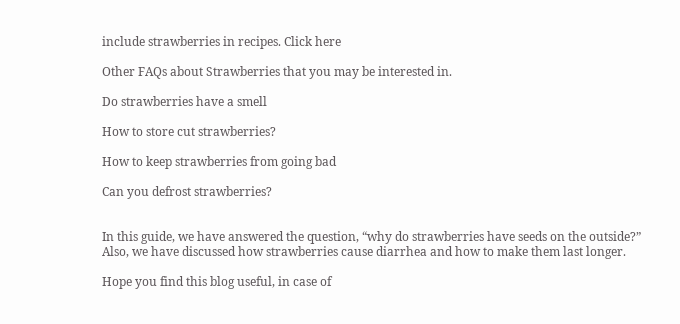include strawberries in recipes. Click here

Other FAQs about Strawberries that you may be interested in.

Do strawberries have a smell

How to store cut strawberries?

How to keep strawberries from going bad

Can you defrost strawberries?


In this guide, we have answered the question, “why do strawberries have seeds on the outside?” Also, we have discussed how strawberries cause diarrhea and how to make them last longer.

Hope you find this blog useful, in case of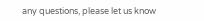any questions, please let us know